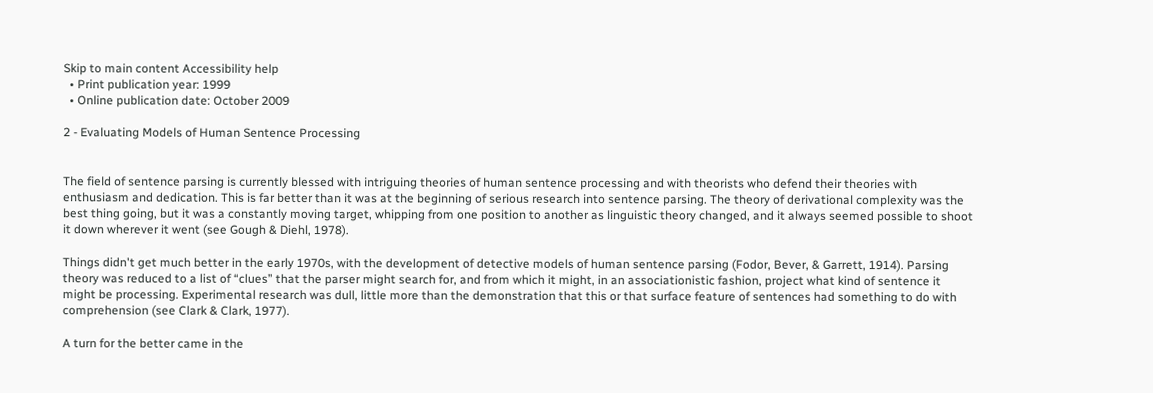Skip to main content Accessibility help
  • Print publication year: 1999
  • Online publication date: October 2009

2 - Evaluating Models of Human Sentence Processing


The field of sentence parsing is currently blessed with intriguing theories of human sentence processing and with theorists who defend their theories with enthusiasm and dedication. This is far better than it was at the beginning of serious research into sentence parsing. The theory of derivational complexity was the best thing going, but it was a constantly moving target, whipping from one position to another as linguistic theory changed, and it always seemed possible to shoot it down wherever it went (see Gough & Diehl, 1978).

Things didn't get much better in the early 1970s, with the development of detective models of human sentence parsing (Fodor, Bever, & Garrett, 1914). Parsing theory was reduced to a list of “clues” that the parser might search for, and from which it might, in an associationistic fashion, project what kind of sentence it might be processing. Experimental research was dull, little more than the demonstration that this or that surface feature of sentences had something to do with comprehension (see Clark & Clark, 1977).

A turn for the better came in the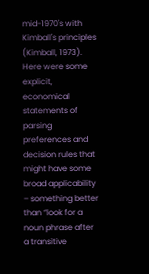mid-1970's with Kimball's principles (Kimball, 1973). Here were some explicit, economical statements of parsing preferences and decision rules that might have some broad applicability – something better than “look for a noun phrase after a transitive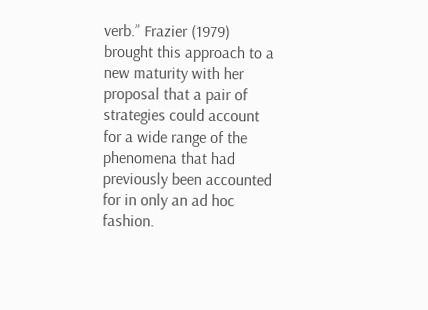verb.” Frazier (1979) brought this approach to a new maturity with her proposal that a pair of strategies could account for a wide range of the phenomena that had previously been accounted for in only an ad hoc fashion.